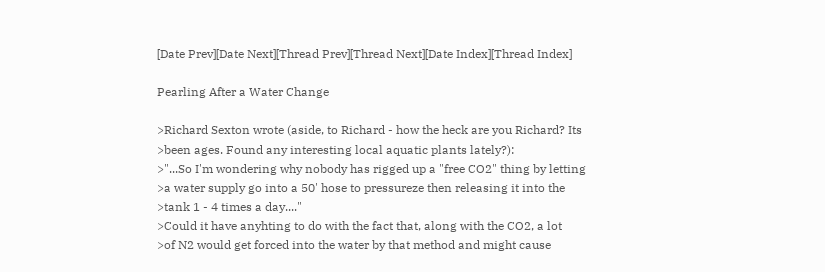[Date Prev][Date Next][Thread Prev][Thread Next][Date Index][Thread Index]

Pearling After a Water Change

>Richard Sexton wrote (aside, to Richard - how the heck are you Richard? Its
>been ages. Found any interesting local aquatic plants lately?):
>"...So I'm wondering why nobody has rigged up a "free CO2" thing by letting
>a water supply go into a 50' hose to pressureze then releasing it into the
>tank 1 - 4 times a day...."
>Could it have anyhting to do with the fact that, along with the CO2, a lot
>of N2 would get forced into the water by that method and might cause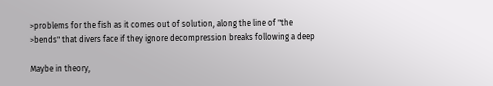>problems for the fish as it comes out of solution, along the line of "the
>bends" that divers face if they ignore decompression breaks following a deep

Maybe in theory,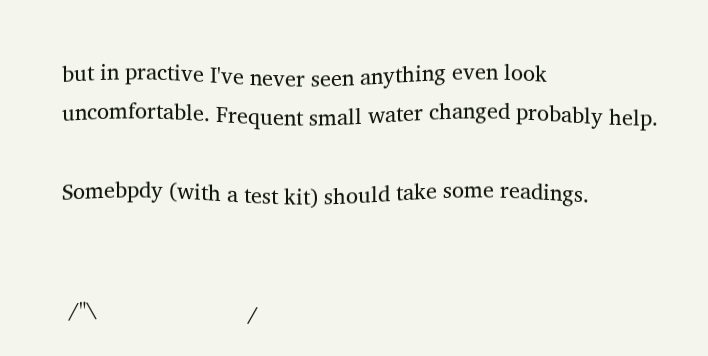but in practive I've never seen anything even look
uncomfortable. Frequent small water changed probably help.

Somebpdy (with a test kit) should take some readings.


 /"\                         /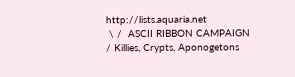http://lists.aquaria.net
 \ /  ASCII RIBBON CAMPAIGN / Killies, Crypts, Aponogetons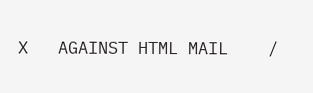X   AGAINST HTML MAIL    /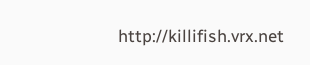http://killifish.vrx.net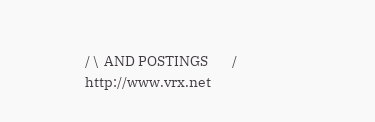/ \  AND POSTINGS        / http://www.vrx.net